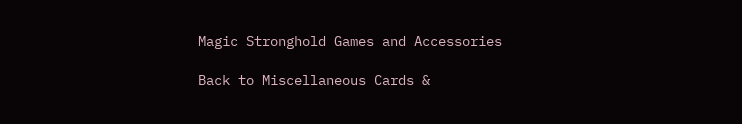Magic Stronghold Games and Accessories

Back to Miscellaneous Cards &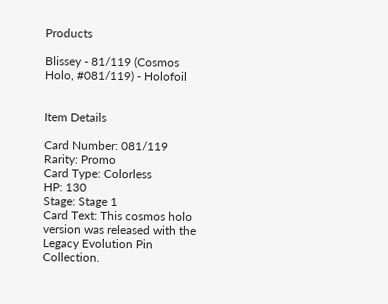Products

Blissey - 81/119 (Cosmos Holo, #081/119) - Holofoil


Item Details

Card Number: 081/119
Rarity: Promo
Card Type: Colorless
HP: 130
Stage: Stage 1
Card Text: This cosmos holo version was released with the Legacy Evolution Pin Collection.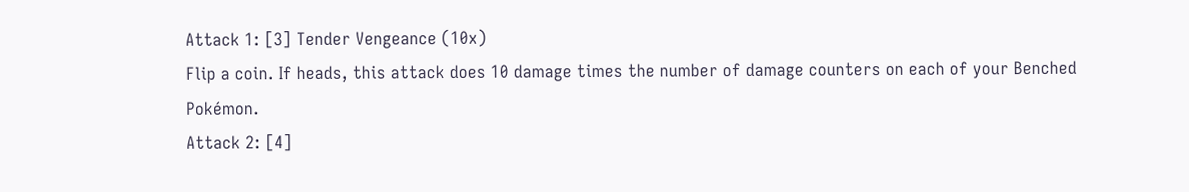Attack 1: [3] Tender Vengeance (10x)
Flip a coin. If heads, this attack does 10 damage times the number of damage counters on each of your Benched Pokémon.
Attack 2: [4]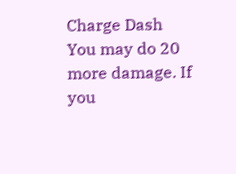Charge Dash
You may do 20 more damage. If you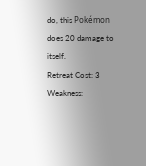do, this Pokémon does 20 damage to itself.
Retreat Cost: 3
Weakness: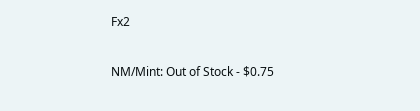Fx2


NM/Mint: Out of Stock - $0.75